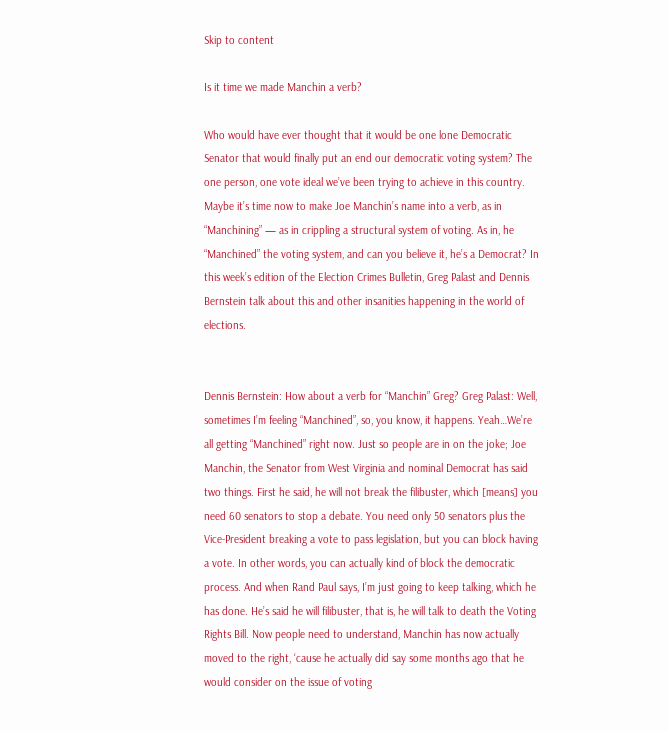Skip to content

Is it time we made Manchin a verb?

Who would have ever thought that it would be one lone Democratic Senator that would finally put an end our democratic voting system? The one person, one vote ideal we’ve been trying to achieve in this country. Maybe it’s time now to make Joe Manchin’s name into a verb, as in “Manchining” — as in crippling a structural system of voting. As in, he “Manchined” the voting system, and can you believe it, he’s a Democrat? In this week’s edition of the Election Crimes Bulletin, Greg Palast and Dennis Bernstein talk about this and other insanities happening in the world of elections.


Dennis Bernstein: How about a verb for “Manchin” Greg? Greg Palast: Well, sometimes I’m feeling “Manchined”, so, you know, it happens. Yeah…We’re all getting “Manchined” right now. Just so people are in on the joke; Joe Manchin, the Senator from West Virginia and nominal Democrat has said two things. First he said, he will not break the filibuster, which [means] you need 60 senators to stop a debate. You need only 50 senators plus the Vice-President breaking a vote to pass legislation, but you can block having a vote. In other words, you can actually kind of block the democratic process. And when Rand Paul says, I’m just going to keep talking, which he has done. He’s said he will filibuster, that is, he will talk to death the Voting Rights Bill. Now people need to understand, Manchin has now actually moved to the right, ‘cause he actually did say some months ago that he would consider on the issue of voting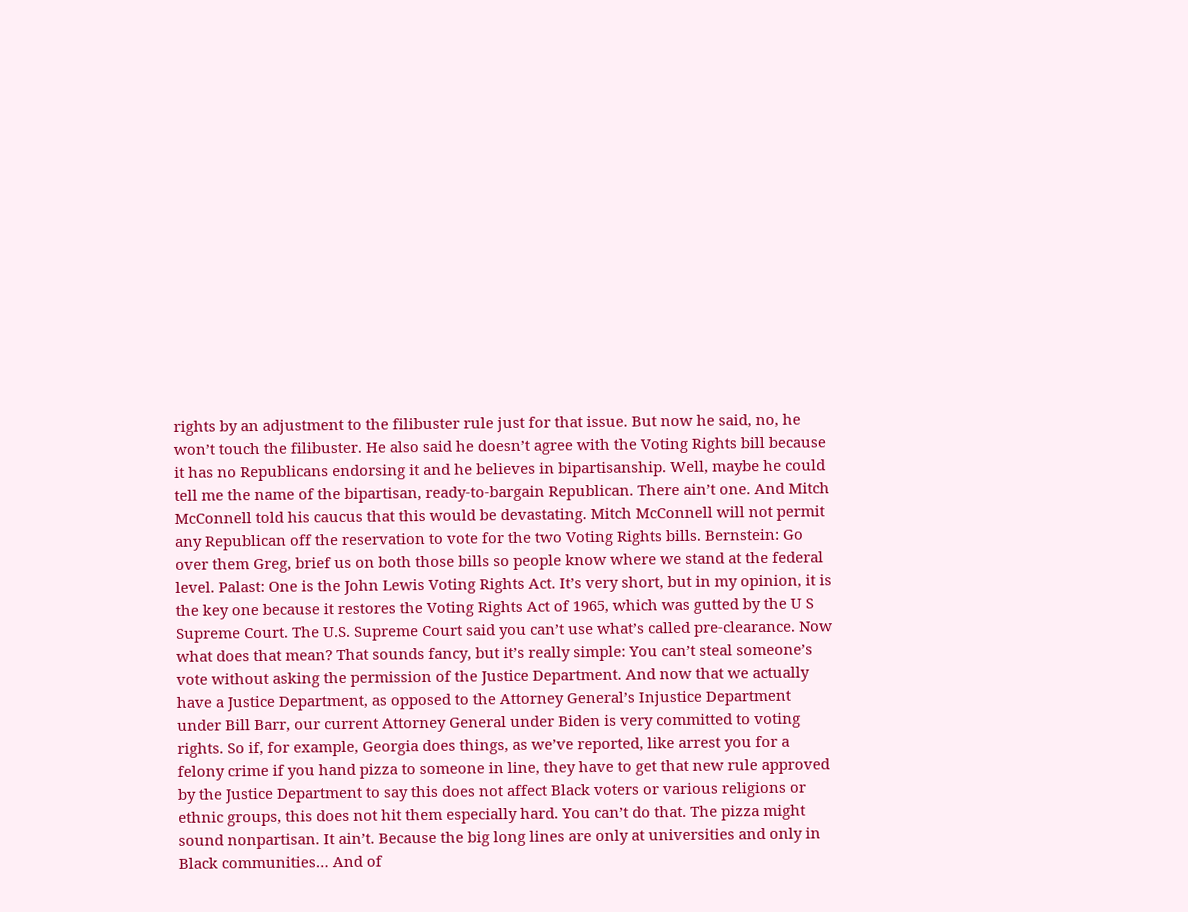rights by an adjustment to the filibuster rule just for that issue. But now he said, no, he won’t touch the filibuster. He also said he doesn’t agree with the Voting Rights bill because it has no Republicans endorsing it and he believes in bipartisanship. Well, maybe he could tell me the name of the bipartisan, ready-to-bargain Republican. There ain’t one. And Mitch McConnell told his caucus that this would be devastating. Mitch McConnell will not permit any Republican off the reservation to vote for the two Voting Rights bills. Bernstein: Go over them Greg, brief us on both those bills so people know where we stand at the federal level. Palast: One is the John Lewis Voting Rights Act. It’s very short, but in my opinion, it is the key one because it restores the Voting Rights Act of 1965, which was gutted by the U S Supreme Court. The U.S. Supreme Court said you can’t use what’s called pre-clearance. Now what does that mean? That sounds fancy, but it’s really simple: You can’t steal someone’s vote without asking the permission of the Justice Department. And now that we actually have a Justice Department, as opposed to the Attorney General’s Injustice Department under Bill Barr, our current Attorney General under Biden is very committed to voting rights. So if, for example, Georgia does things, as we’ve reported, like arrest you for a felony crime if you hand pizza to someone in line, they have to get that new rule approved by the Justice Department to say this does not affect Black voters or various religions or ethnic groups, this does not hit them especially hard. You can’t do that. The pizza might sound nonpartisan. It ain’t. Because the big long lines are only at universities and only in Black communities… And of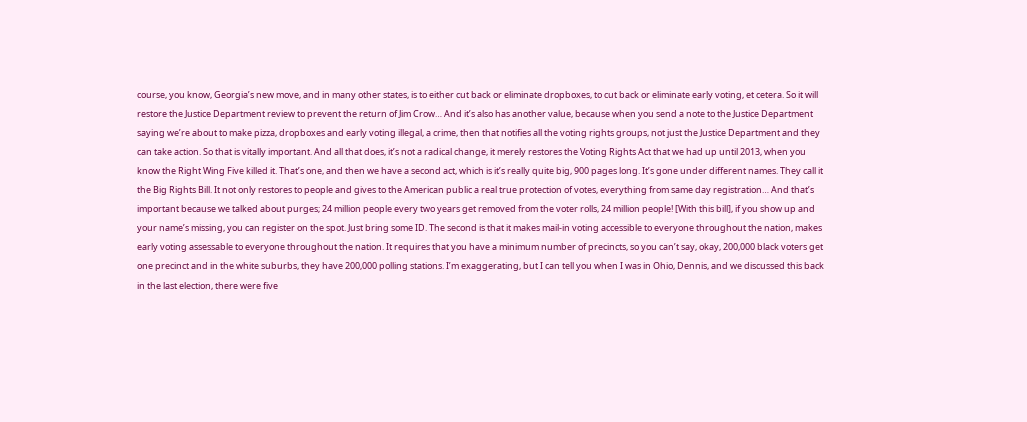course, you know, Georgia’s new move, and in many other states, is to either cut back or eliminate dropboxes, to cut back or eliminate early voting, et cetera. So it will restore the Justice Department review to prevent the return of Jim Crow… And it’s also has another value, because when you send a note to the Justice Department saying we’re about to make pizza, dropboxes and early voting illegal, a crime, then that notifies all the voting rights groups, not just the Justice Department and they can take action. So that is vitally important. And all that does, it’s not a radical change, it merely restores the Voting Rights Act that we had up until 2013, when you know the Right Wing Five killed it. That’s one, and then we have a second act, which is it’s really quite big, 900 pages long. It’s gone under different names. They call it the Big Rights Bill. It not only restores to people and gives to the American public a real true protection of votes, everything from same day registration… And that’s important because we talked about purges; 24 million people every two years get removed from the voter rolls, 24 million people! [With this bill], if you show up and your name’s missing, you can register on the spot. Just bring some ID. The second is that it makes mail-in voting accessible to everyone throughout the nation, makes early voting assessable to everyone throughout the nation. It requires that you have a minimum number of precincts, so you can’t say, okay, 200,000 black voters get one precinct and in the white suburbs, they have 200,000 polling stations. I’m exaggerating, but I can tell you when I was in Ohio, Dennis, and we discussed this back in the last election, there were five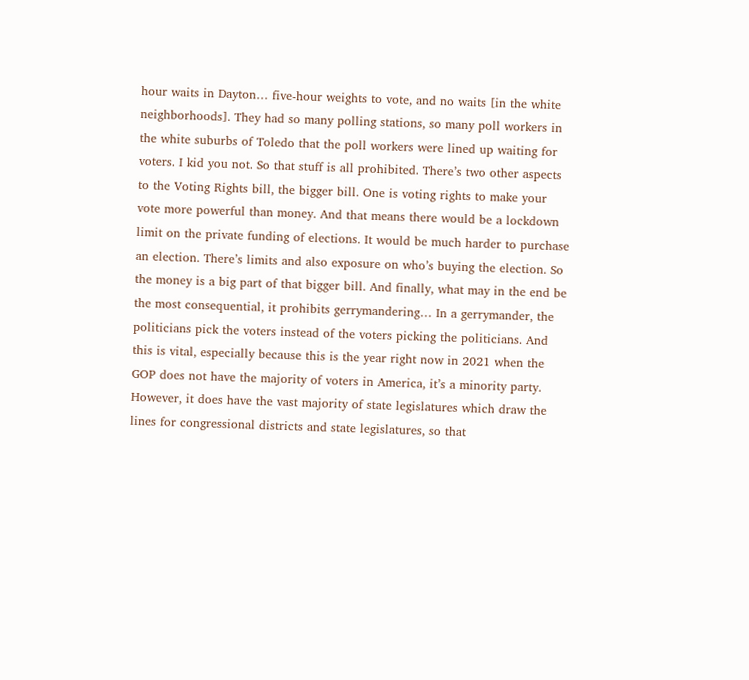hour waits in Dayton… five-hour weights to vote, and no waits [in the white neighborhoods]. They had so many polling stations, so many poll workers in the white suburbs of Toledo that the poll workers were lined up waiting for voters. I kid you not. So that stuff is all prohibited. There’s two other aspects to the Voting Rights bill, the bigger bill. One is voting rights to make your vote more powerful than money. And that means there would be a lockdown limit on the private funding of elections. It would be much harder to purchase an election. There’s limits and also exposure on who’s buying the election. So the money is a big part of that bigger bill. And finally, what may in the end be the most consequential, it prohibits gerrymandering… In a gerrymander, the politicians pick the voters instead of the voters picking the politicians. And this is vital, especially because this is the year right now in 2021 when the GOP does not have the majority of voters in America, it’s a minority party. However, it does have the vast majority of state legislatures which draw the lines for congressional districts and state legislatures, so that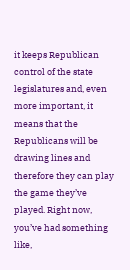it keeps Republican control of the state legislatures and, even more important, it means that the Republicans will be drawing lines and therefore they can play the game they’ve played. Right now, you’ve had something like,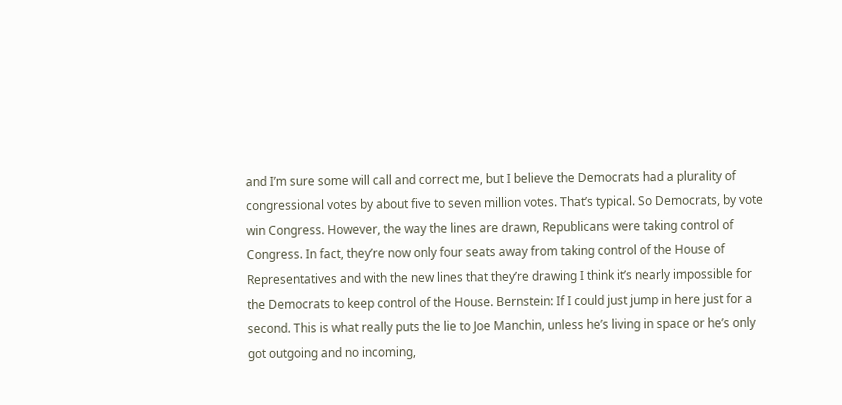and I’m sure some will call and correct me, but I believe the Democrats had a plurality of congressional votes by about five to seven million votes. That’s typical. So Democrats, by vote win Congress. However, the way the lines are drawn, Republicans were taking control of Congress. In fact, they’re now only four seats away from taking control of the House of Representatives and with the new lines that they’re drawing I think it’s nearly impossible for the Democrats to keep control of the House. Bernstein: If I could just jump in here just for a second. This is what really puts the lie to Joe Manchin, unless he’s living in space or he’s only got outgoing and no incoming,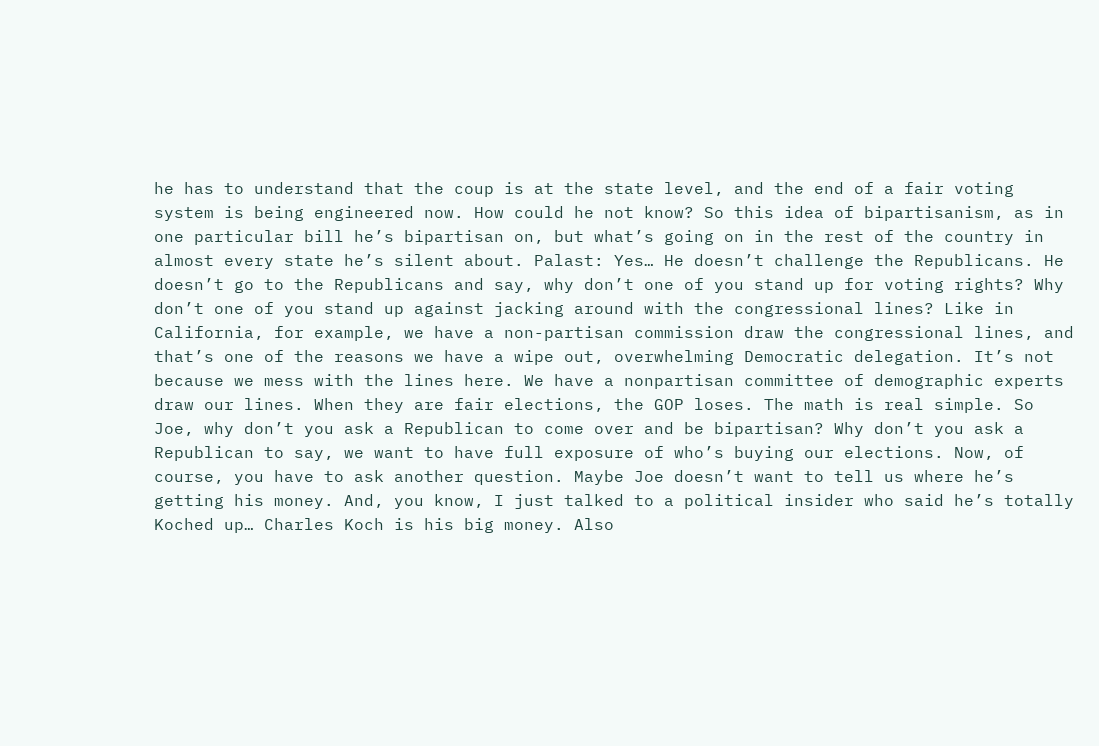he has to understand that the coup is at the state level, and the end of a fair voting system is being engineered now. How could he not know? So this idea of bipartisanism, as in one particular bill he’s bipartisan on, but what’s going on in the rest of the country in almost every state he’s silent about. Palast: Yes… He doesn’t challenge the Republicans. He doesn’t go to the Republicans and say, why don’t one of you stand up for voting rights? Why don’t one of you stand up against jacking around with the congressional lines? Like in California, for example, we have a non-partisan commission draw the congressional lines, and that’s one of the reasons we have a wipe out, overwhelming Democratic delegation. It’s not because we mess with the lines here. We have a nonpartisan committee of demographic experts draw our lines. When they are fair elections, the GOP loses. The math is real simple. So Joe, why don’t you ask a Republican to come over and be bipartisan? Why don’t you ask a Republican to say, we want to have full exposure of who’s buying our elections. Now, of course, you have to ask another question. Maybe Joe doesn’t want to tell us where he’s getting his money. And, you know, I just talked to a political insider who said he’s totally Koched up… Charles Koch is his big money. Also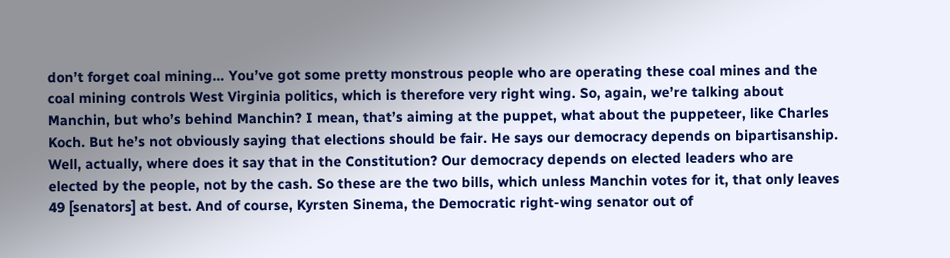don’t forget coal mining… You’ve got some pretty monstrous people who are operating these coal mines and the coal mining controls West Virginia politics, which is therefore very right wing. So, again, we’re talking about Manchin, but who’s behind Manchin? I mean, that’s aiming at the puppet, what about the puppeteer, like Charles Koch. But he’s not obviously saying that elections should be fair. He says our democracy depends on bipartisanship. Well, actually, where does it say that in the Constitution? Our democracy depends on elected leaders who are elected by the people, not by the cash. So these are the two bills, which unless Manchin votes for it, that only leaves 49 [senators] at best. And of course, Kyrsten Sinema, the Democratic right-wing senator out of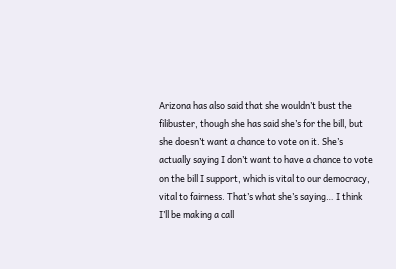Arizona has also said that she wouldn’t bust the filibuster, though she has said she’s for the bill, but she doesn’t want a chance to vote on it. She’s actually saying I don’t want to have a chance to vote on the bill I support, which is vital to our democracy, vital to fairness. That’s what she’s saying… I think I’ll be making a call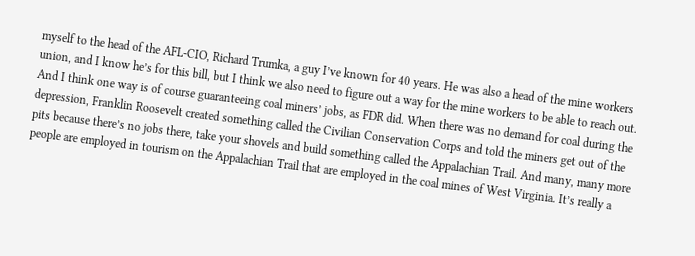myself to the head of the AFL-CIO, Richard Trumka, a guy I’ve known for 40 years. He was also a head of the mine workers union, and I know he’s for this bill, but I think we also need to figure out a way for the mine workers to be able to reach out. And I think one way is of course guaranteeing coal miners’ jobs, as FDR did. When there was no demand for coal during the depression, Franklin Roosevelt created something called the Civilian Conservation Corps and told the miners get out of the pits because there’s no jobs there, take your shovels and build something called the Appalachian Trail. And many, many more people are employed in tourism on the Appalachian Trail that are employed in the coal mines of West Virginia. It’s really a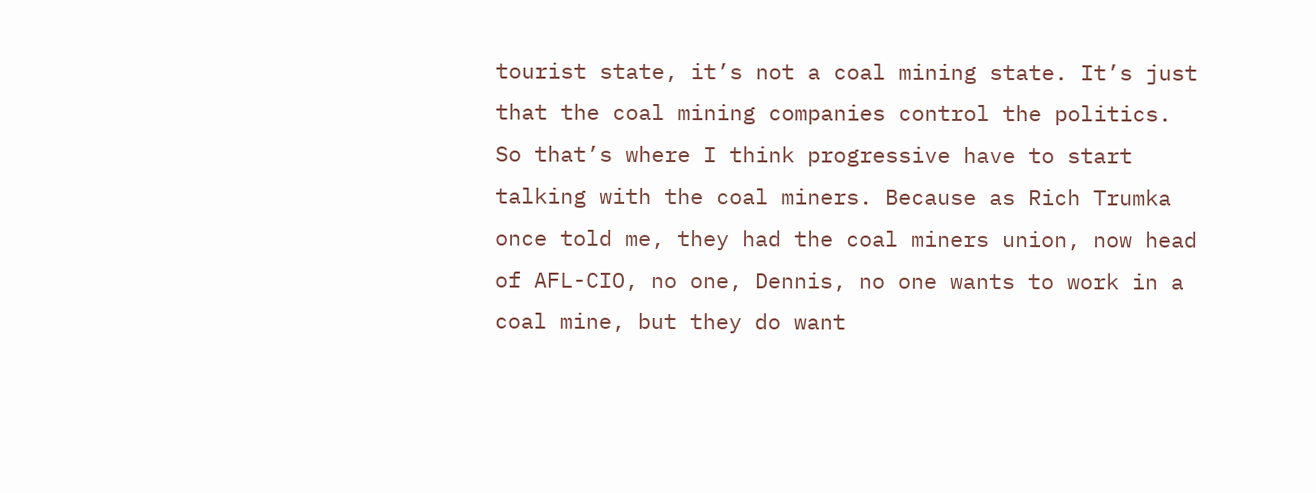tourist state, it’s not a coal mining state. It’s just that the coal mining companies control the politics. So that’s where I think progressive have to start talking with the coal miners. Because as Rich Trumka once told me, they had the coal miners union, now head of AFL-CIO, no one, Dennis, no one wants to work in a coal mine, but they do want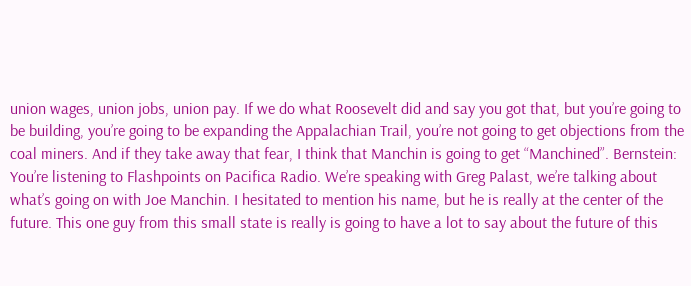union wages, union jobs, union pay. If we do what Roosevelt did and say you got that, but you’re going to be building, you’re going to be expanding the Appalachian Trail, you’re not going to get objections from the coal miners. And if they take away that fear, I think that Manchin is going to get “Manchined”. Bernstein: You’re listening to Flashpoints on Pacifica Radio. We’re speaking with Greg Palast, we’re talking about what’s going on with Joe Manchin. I hesitated to mention his name, but he is really at the center of the future. This one guy from this small state is really is going to have a lot to say about the future of this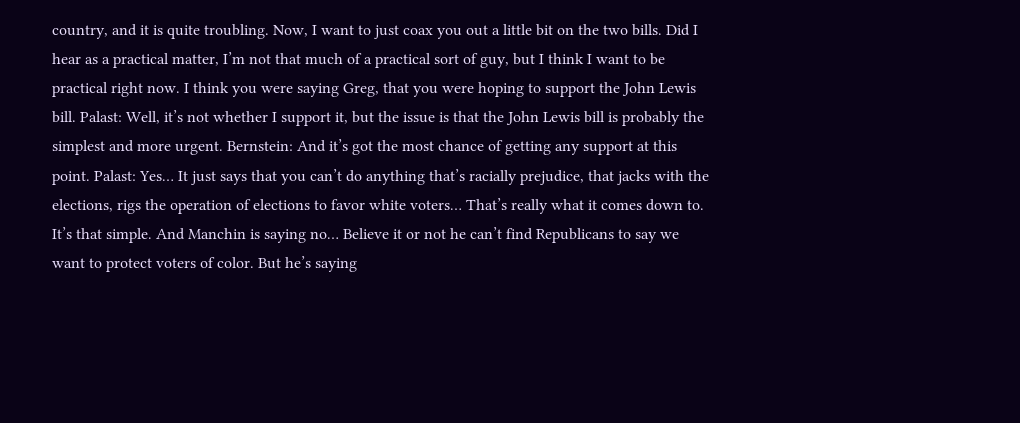country, and it is quite troubling. Now, I want to just coax you out a little bit on the two bills. Did I hear as a practical matter, I’m not that much of a practical sort of guy, but I think I want to be practical right now. I think you were saying Greg, that you were hoping to support the John Lewis bill. Palast: Well, it’s not whether I support it, but the issue is that the John Lewis bill is probably the simplest and more urgent. Bernstein: And it’s got the most chance of getting any support at this point. Palast: Yes… It just says that you can’t do anything that’s racially prejudice, that jacks with the elections, rigs the operation of elections to favor white voters… That’s really what it comes down to. It’s that simple. And Manchin is saying no… Believe it or not he can’t find Republicans to say we want to protect voters of color. But he’s saying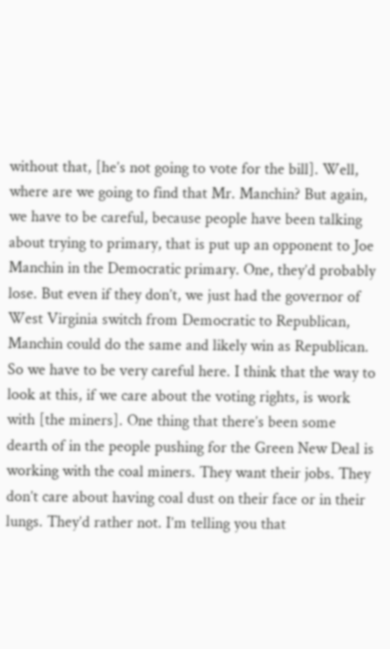without that, [he’s not going to vote for the bill]. Well, where are we going to find that Mr. Manchin? But again, we have to be careful, because people have been talking about trying to primary, that is put up an opponent to Joe Manchin in the Democratic primary. One, they’d probably lose. But even if they don’t, we just had the governor of West Virginia switch from Democratic to Republican, Manchin could do the same and likely win as Republican. So we have to be very careful here. I think that the way to look at this, if we care about the voting rights, is work with [the miners]. One thing that there’s been some dearth of in the people pushing for the Green New Deal is working with the coal miners. They want their jobs. They don’t care about having coal dust on their face or in their lungs. They’d rather not. I’m telling you that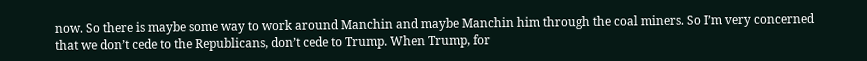now. So there is maybe some way to work around Manchin and maybe Manchin him through the coal miners. So I’m very concerned that we don’t cede to the Republicans, don’t cede to Trump. When Trump, for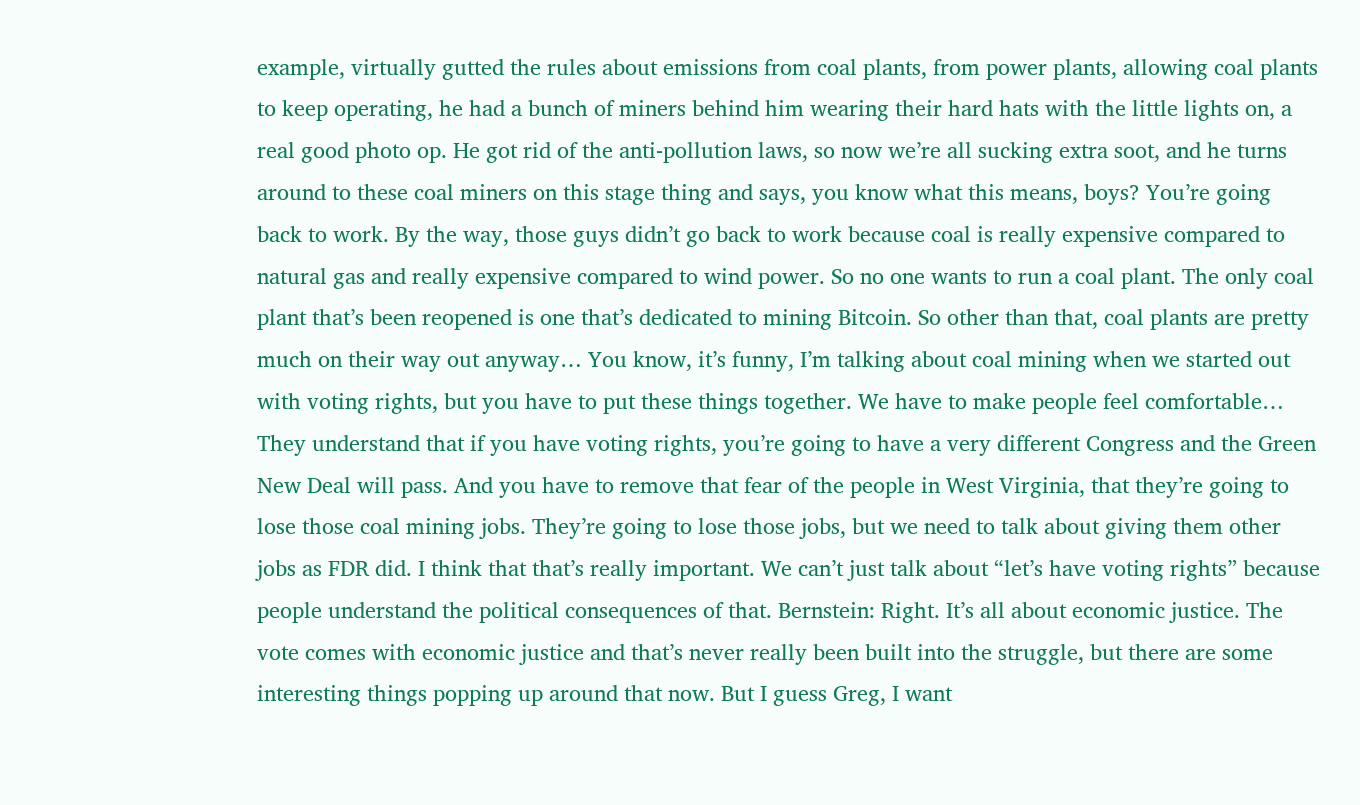example, virtually gutted the rules about emissions from coal plants, from power plants, allowing coal plants to keep operating, he had a bunch of miners behind him wearing their hard hats with the little lights on, a real good photo op. He got rid of the anti-pollution laws, so now we’re all sucking extra soot, and he turns around to these coal miners on this stage thing and says, you know what this means, boys? You’re going back to work. By the way, those guys didn’t go back to work because coal is really expensive compared to natural gas and really expensive compared to wind power. So no one wants to run a coal plant. The only coal plant that’s been reopened is one that’s dedicated to mining Bitcoin. So other than that, coal plants are pretty much on their way out anyway… You know, it’s funny, I’m talking about coal mining when we started out with voting rights, but you have to put these things together. We have to make people feel comfortable… They understand that if you have voting rights, you’re going to have a very different Congress and the Green New Deal will pass. And you have to remove that fear of the people in West Virginia, that they’re going to lose those coal mining jobs. They’re going to lose those jobs, but we need to talk about giving them other jobs as FDR did. I think that that’s really important. We can’t just talk about “let’s have voting rights” because people understand the political consequences of that. Bernstein: Right. It’s all about economic justice. The vote comes with economic justice and that’s never really been built into the struggle, but there are some interesting things popping up around that now. But I guess Greg, I want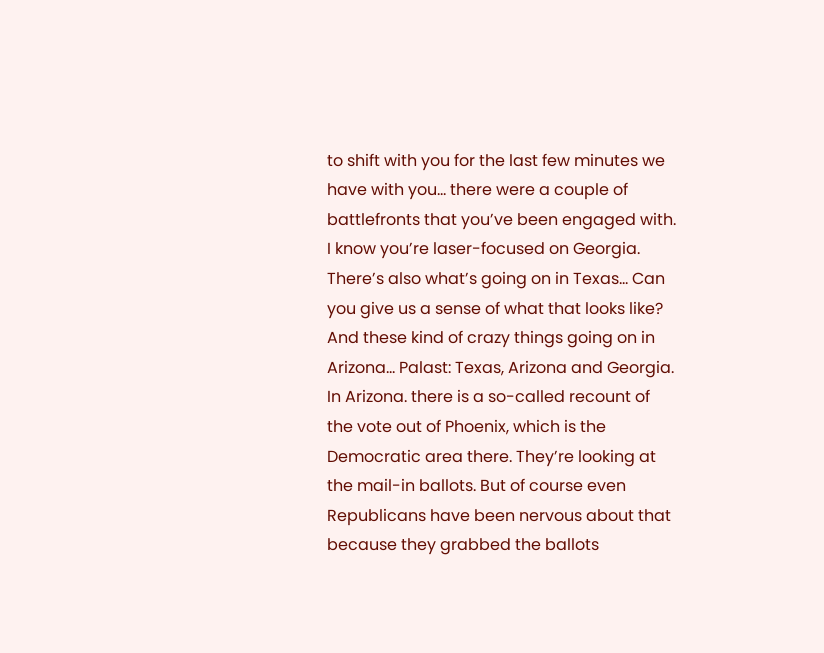to shift with you for the last few minutes we have with you… there were a couple of battlefronts that you’ve been engaged with. I know you’re laser-focused on Georgia. There’s also what’s going on in Texas… Can you give us a sense of what that looks like? And these kind of crazy things going on in Arizona… Palast: Texas, Arizona and Georgia. In Arizona. there is a so-called recount of the vote out of Phoenix, which is the Democratic area there. They’re looking at the mail-in ballots. But of course even Republicans have been nervous about that because they grabbed the ballots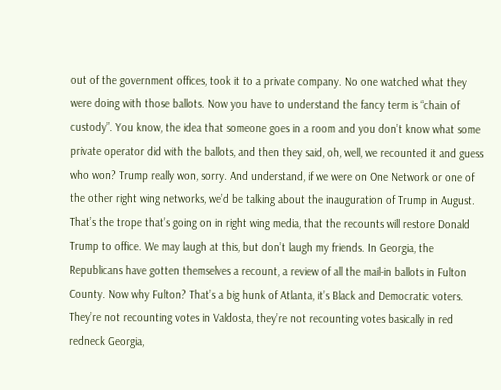out of the government offices, took it to a private company. No one watched what they were doing with those ballots. Now you have to understand the fancy term is “chain of custody”. You know, the idea that someone goes in a room and you don’t know what some private operator did with the ballots, and then they said, oh, well, we recounted it and guess who won? Trump really won, sorry. And understand, if we were on One Network or one of the other right wing networks, we’d be talking about the inauguration of Trump in August. That’s the trope that’s going on in right wing media, that the recounts will restore Donald Trump to office. We may laugh at this, but don’t laugh my friends. In Georgia, the Republicans have gotten themselves a recount, a review of all the mail-in ballots in Fulton County. Now why Fulton? That’s a big hunk of Atlanta, it’s Black and Democratic voters. They’re not recounting votes in Valdosta, they’re not recounting votes basically in red redneck Georgia,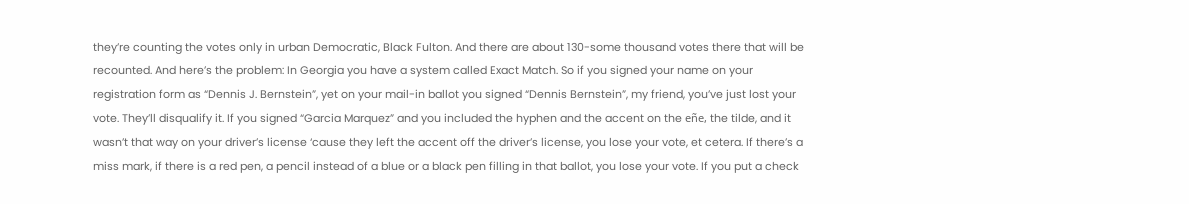they’re counting the votes only in urban Democratic, Black Fulton. And there are about 130-some thousand votes there that will be recounted. And here’s the problem: In Georgia you have a system called Exact Match. So if you signed your name on your registration form as “Dennis J. Bernstein”, yet on your mail-in ballot you signed “Dennis Bernstein”, my friend, you’ve just lost your vote. They’ll disqualify it. If you signed “Garcia Marquez” and you included the hyphen and the accent on the eñe, the tilde, and it wasn’t that way on your driver’s license ‘cause they left the accent off the driver’s license, you lose your vote, et cetera. If there’s a miss mark, if there is a red pen, a pencil instead of a blue or a black pen filling in that ballot, you lose your vote. If you put a check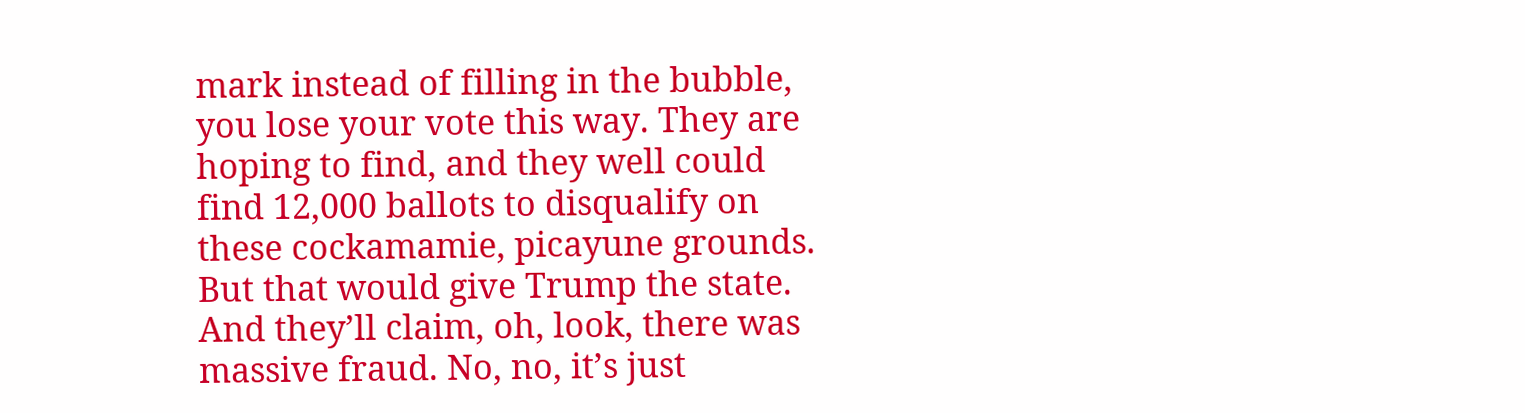mark instead of filling in the bubble, you lose your vote this way. They are hoping to find, and they well could find 12,000 ballots to disqualify on these cockamamie, picayune grounds. But that would give Trump the state. And they’ll claim, oh, look, there was massive fraud. No, no, it’s just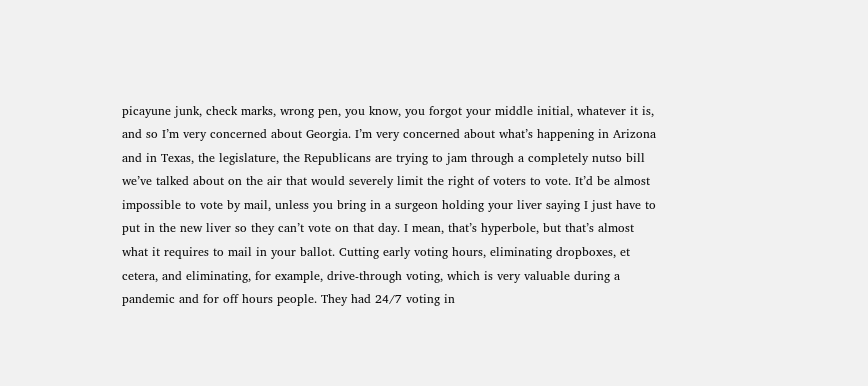picayune junk, check marks, wrong pen, you know, you forgot your middle initial, whatever it is, and so I’m very concerned about Georgia. I’m very concerned about what’s happening in Arizona and in Texas, the legislature, the Republicans are trying to jam through a completely nutso bill we’ve talked about on the air that would severely limit the right of voters to vote. It’d be almost impossible to vote by mail, unless you bring in a surgeon holding your liver saying I just have to put in the new liver so they can’t vote on that day. I mean, that’s hyperbole, but that’s almost what it requires to mail in your ballot. Cutting early voting hours, eliminating dropboxes, et cetera, and eliminating, for example, drive-through voting, which is very valuable during a pandemic and for off hours people. They had 24/7 voting in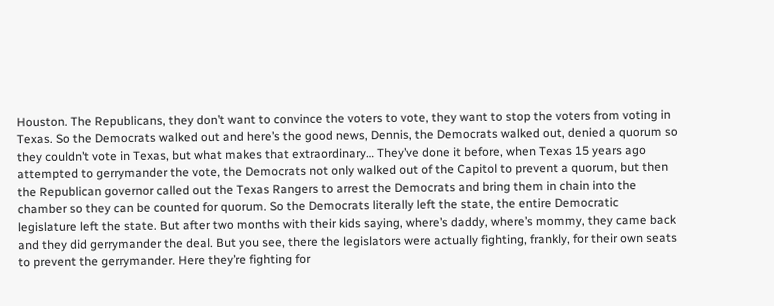Houston. The Republicans, they don’t want to convince the voters to vote, they want to stop the voters from voting in Texas. So the Democrats walked out and here’s the good news, Dennis, the Democrats walked out, denied a quorum so they couldn’t vote in Texas, but what makes that extraordinary… They’ve done it before, when Texas 15 years ago attempted to gerrymander the vote, the Democrats not only walked out of the Capitol to prevent a quorum, but then the Republican governor called out the Texas Rangers to arrest the Democrats and bring them in chain into the chamber so they can be counted for quorum. So the Democrats literally left the state, the entire Democratic legislature left the state. But after two months with their kids saying, where’s daddy, where’s mommy, they came back and they did gerrymander the deal. But you see, there the legislators were actually fighting, frankly, for their own seats to prevent the gerrymander. Here they’re fighting for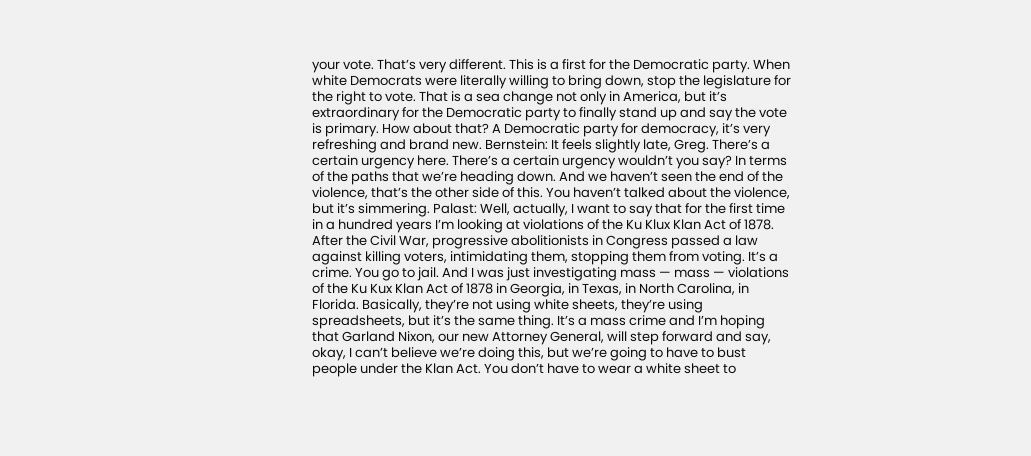your vote. That’s very different. This is a first for the Democratic party. When white Democrats were literally willing to bring down, stop the legislature for the right to vote. That is a sea change not only in America, but it’s extraordinary for the Democratic party to finally stand up and say the vote is primary. How about that? A Democratic party for democracy, it’s very refreshing and brand new. Bernstein: It feels slightly late, Greg. There’s a certain urgency here. There’s a certain urgency wouldn’t you say? In terms of the paths that we’re heading down. And we haven’t seen the end of the violence, that’s the other side of this. You haven’t talked about the violence, but it’s simmering. Palast: Well, actually, I want to say that for the first time in a hundred years I’m looking at violations of the Ku Klux Klan Act of 1878. After the Civil War, progressive abolitionists in Congress passed a law against killing voters, intimidating them, stopping them from voting. It’s a crime. You go to jail. And I was just investigating mass — mass — violations of the Ku Kux Klan Act of 1878 in Georgia, in Texas, in North Carolina, in Florida. Basically, they’re not using white sheets, they’re using spreadsheets, but it’s the same thing. It’s a mass crime and I’m hoping that Garland Nixon, our new Attorney General, will step forward and say, okay, I can’t believe we’re doing this, but we’re going to have to bust people under the Klan Act. You don’t have to wear a white sheet to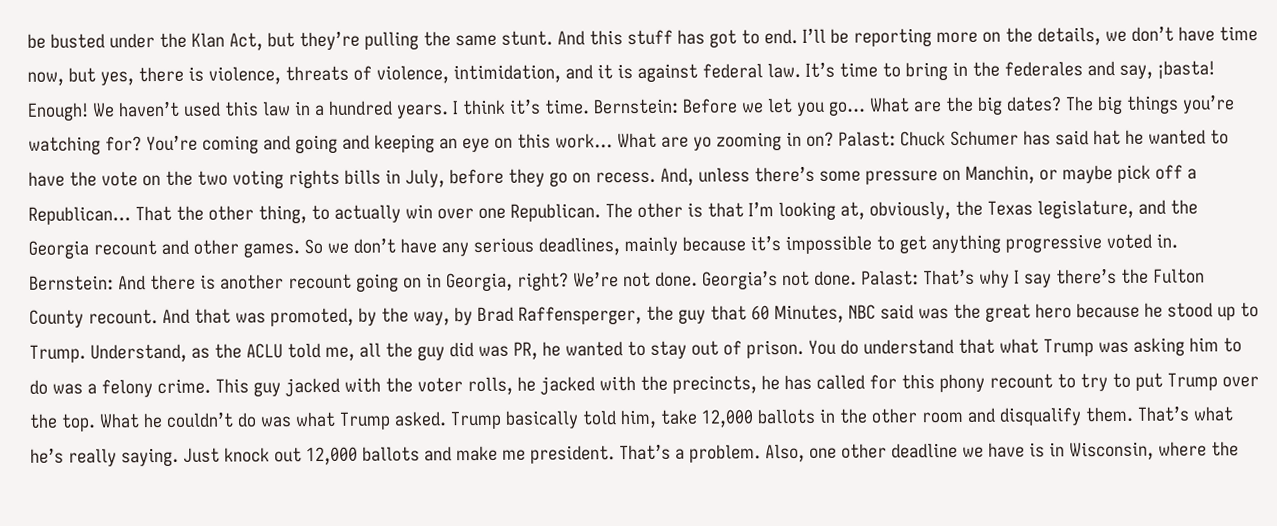be busted under the Klan Act, but they’re pulling the same stunt. And this stuff has got to end. I’ll be reporting more on the details, we don’t have time now, but yes, there is violence, threats of violence, intimidation, and it is against federal law. It’s time to bring in the federales and say, ¡basta! Enough! We haven’t used this law in a hundred years. I think it’s time. Bernstein: Before we let you go… What are the big dates? The big things you’re watching for? You’re coming and going and keeping an eye on this work… What are yo zooming in on? Palast: Chuck Schumer has said hat he wanted to have the vote on the two voting rights bills in July, before they go on recess. And, unless there’s some pressure on Manchin, or maybe pick off a Republican… That the other thing, to actually win over one Republican. The other is that I’m looking at, obviously, the Texas legislature, and the Georgia recount and other games. So we don’t have any serious deadlines, mainly because it’s impossible to get anything progressive voted in. Bernstein: And there is another recount going on in Georgia, right? We’re not done. Georgia’s not done. Palast: That’s why I say there’s the Fulton County recount. And that was promoted, by the way, by Brad Raffensperger, the guy that 60 Minutes, NBC said was the great hero because he stood up to Trump. Understand, as the ACLU told me, all the guy did was PR, he wanted to stay out of prison. You do understand that what Trump was asking him to do was a felony crime. This guy jacked with the voter rolls, he jacked with the precincts, he has called for this phony recount to try to put Trump over the top. What he couldn’t do was what Trump asked. Trump basically told him, take 12,000 ballots in the other room and disqualify them. That’s what he’s really saying. Just knock out 12,000 ballots and make me president. That’s a problem. Also, one other deadline we have is in Wisconsin, where the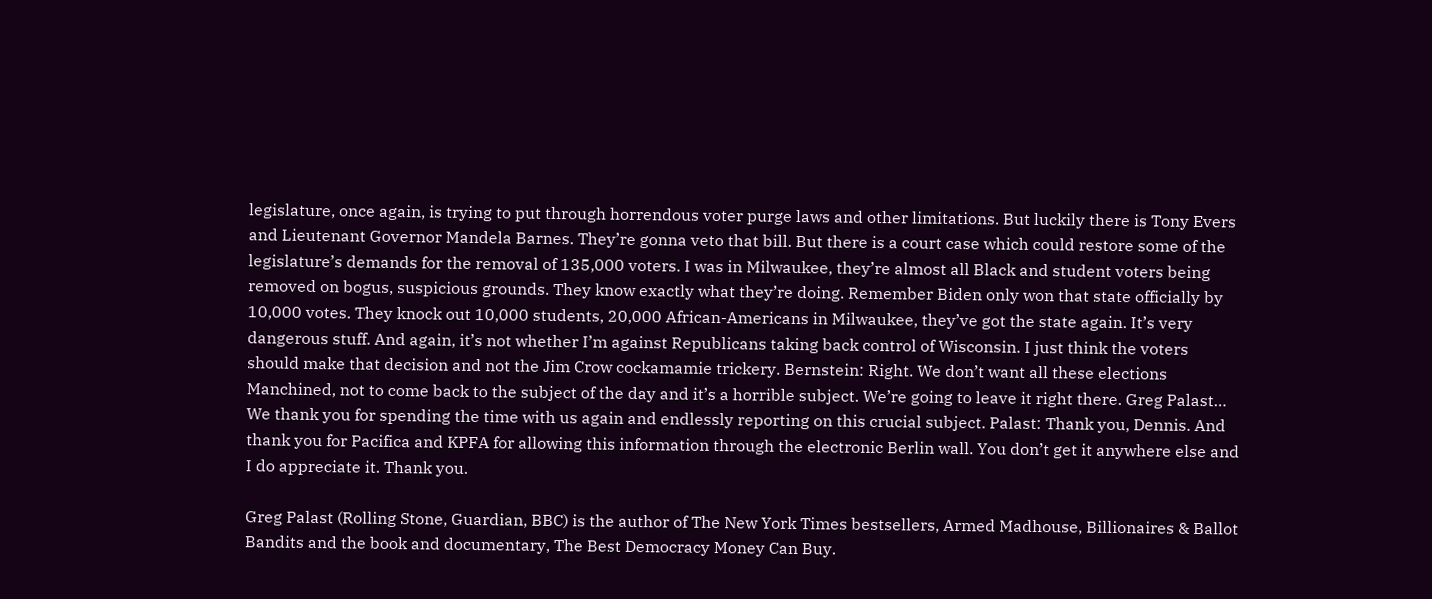legislature, once again, is trying to put through horrendous voter purge laws and other limitations. But luckily there is Tony Evers and Lieutenant Governor Mandela Barnes. They’re gonna veto that bill. But there is a court case which could restore some of the legislature’s demands for the removal of 135,000 voters. I was in Milwaukee, they’re almost all Black and student voters being removed on bogus, suspicious grounds. They know exactly what they’re doing. Remember Biden only won that state officially by 10,000 votes. They knock out 10,000 students, 20,000 African-Americans in Milwaukee, they’ve got the state again. It’s very dangerous stuff. And again, it’s not whether I’m against Republicans taking back control of Wisconsin. I just think the voters should make that decision and not the Jim Crow cockamamie trickery. Bernstein: Right. We don’t want all these elections Manchined, not to come back to the subject of the day and it’s a horrible subject. We’re going to leave it right there. Greg Palast… We thank you for spending the time with us again and endlessly reporting on this crucial subject. Palast: Thank you, Dennis. And thank you for Pacifica and KPFA for allowing this information through the electronic Berlin wall. You don’t get it anywhere else and I do appreciate it. Thank you.

Greg Palast (Rolling Stone, Guardian, BBC) is the author of The New York Times bestsellers, Armed Madhouse, Billionaires & Ballot Bandits and the book and documentary, The Best Democracy Money Can Buy.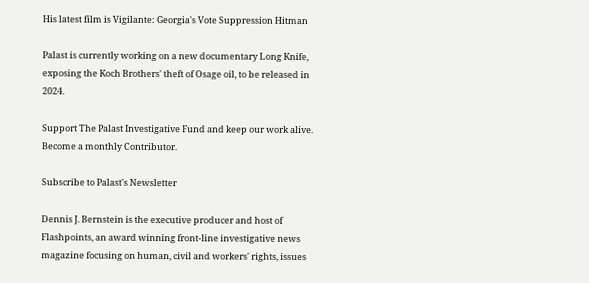His latest film is Vigilante: Georgia's Vote Suppression Hitman

Palast is currently working on a new documentary Long Knife, exposing the Koch Brothers' theft of Osage oil, to be released in 2024.

Support The Palast Investigative Fund and keep our work alive.
Become a monthly Contributor.

Subscribe to Palast's Newsletter

Dennis J. Bernstein is the executive producer and host of Flashpoints, an award winning front-line investigative news magazine focusing on human, civil and workers' rights, issues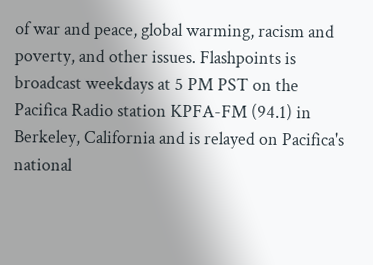of war and peace, global warming, racism and poverty, and other issues. Flashpoints is broadcast weekdays at 5 PM PST on the Pacifica Radio station KPFA-FM (94.1) in Berkeley, California and is relayed on Pacifica's national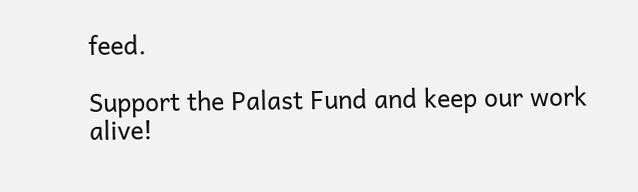feed.

Support the Palast Fund and keep our work alive!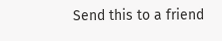Send this to a friend